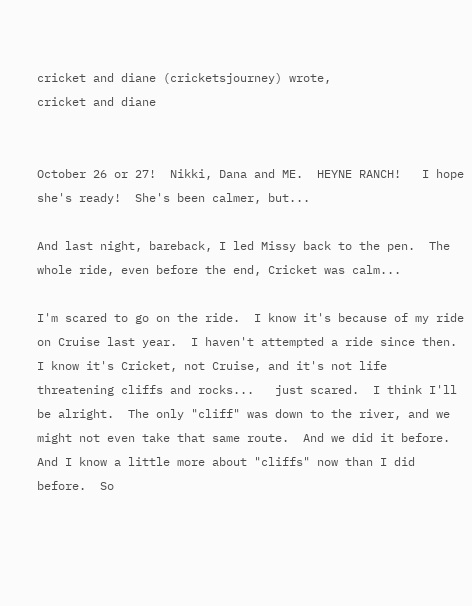cricket and diane (cricketsjourney) wrote,
cricket and diane


October 26 or 27!  Nikki, Dana and ME.  HEYNE RANCH!   I hope she's ready!  She's been calmer, but...

And last night, bareback, I led Missy back to the pen.  The whole ride, even before the end, Cricket was calm...

I'm scared to go on the ride.  I know it's because of my ride on Cruise last year.  I haven't attempted a ride since then. I know it's Cricket, not Cruise, and it's not life threatening cliffs and rocks...   just scared.  I think I'll be alright.  The only "cliff" was down to the river, and we might not even take that same route.  And we did it before.  And I know a little more about "cliffs" now than I did before.  So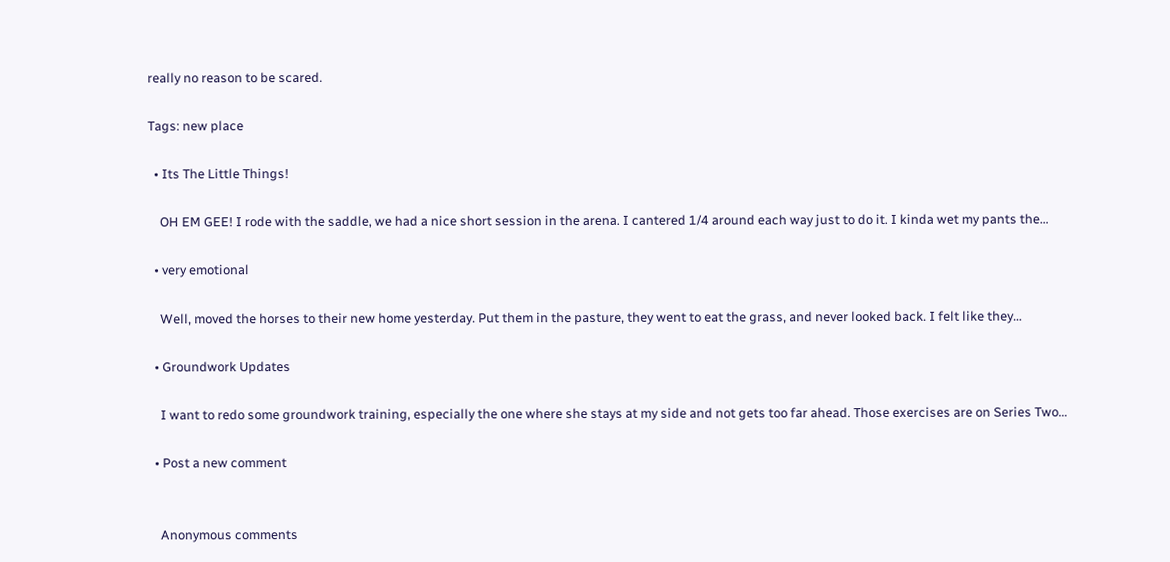really no reason to be scared.

Tags: new place

  • Its The Little Things!

    OH EM GEE! I rode with the saddle, we had a nice short session in the arena. I cantered 1/4 around each way just to do it. I kinda wet my pants the…

  • very emotional

    Well, moved the horses to their new home yesterday. Put them in the pasture, they went to eat the grass, and never looked back. I felt like they…

  • Groundwork Updates

    I want to redo some groundwork training, especially the one where she stays at my side and not gets too far ahead. Those exercises are on Series Two…

  • Post a new comment


    Anonymous comments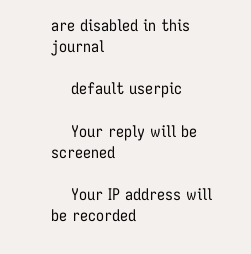are disabled in this journal

    default userpic

    Your reply will be screened

    Your IP address will be recorded